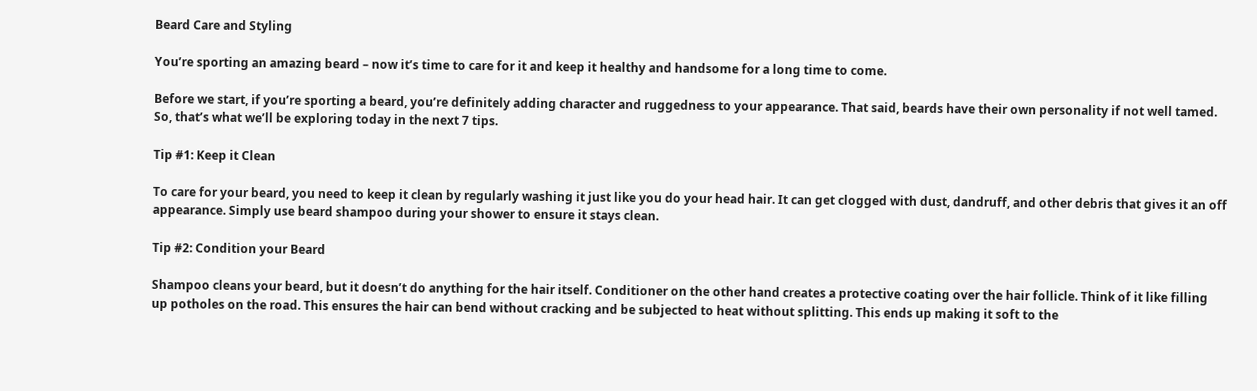Beard Care and Styling

You’re sporting an amazing beard – now it’s time to care for it and keep it healthy and handsome for a long time to come.

Before we start, if you’re sporting a beard, you’re definitely adding character and ruggedness to your appearance. That said, beards have their own personality if not well tamed. So, that’s what we’ll be exploring today in the next 7 tips.

Tip #1: Keep it Clean

To care for your beard, you need to keep it clean by regularly washing it just like you do your head hair. It can get clogged with dust, dandruff, and other debris that gives it an off appearance. Simply use beard shampoo during your shower to ensure it stays clean.

Tip #2: Condition your Beard

Shampoo cleans your beard, but it doesn’t do anything for the hair itself. Conditioner on the other hand creates a protective coating over the hair follicle. Think of it like filling up potholes on the road. This ensures the hair can bend without cracking and be subjected to heat without splitting. This ends up making it soft to the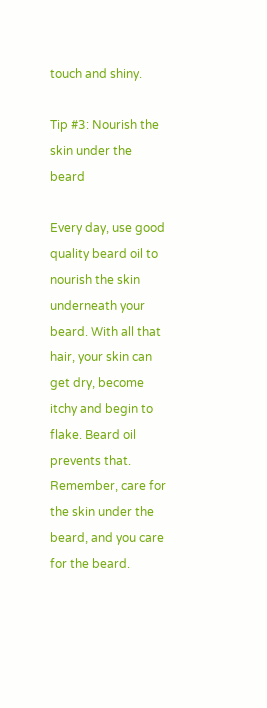touch and shiny.

Tip #3: Nourish the skin under the beard

Every day, use good quality beard oil to nourish the skin underneath your beard. With all that hair, your skin can get dry, become itchy and begin to flake. Beard oil prevents that. Remember, care for the skin under the beard, and you care for the beard.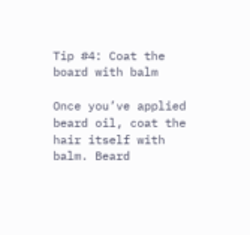Tip #4: Coat the board with balm

Once you’ve applied beard oil, coat the hair itself with balm. Beard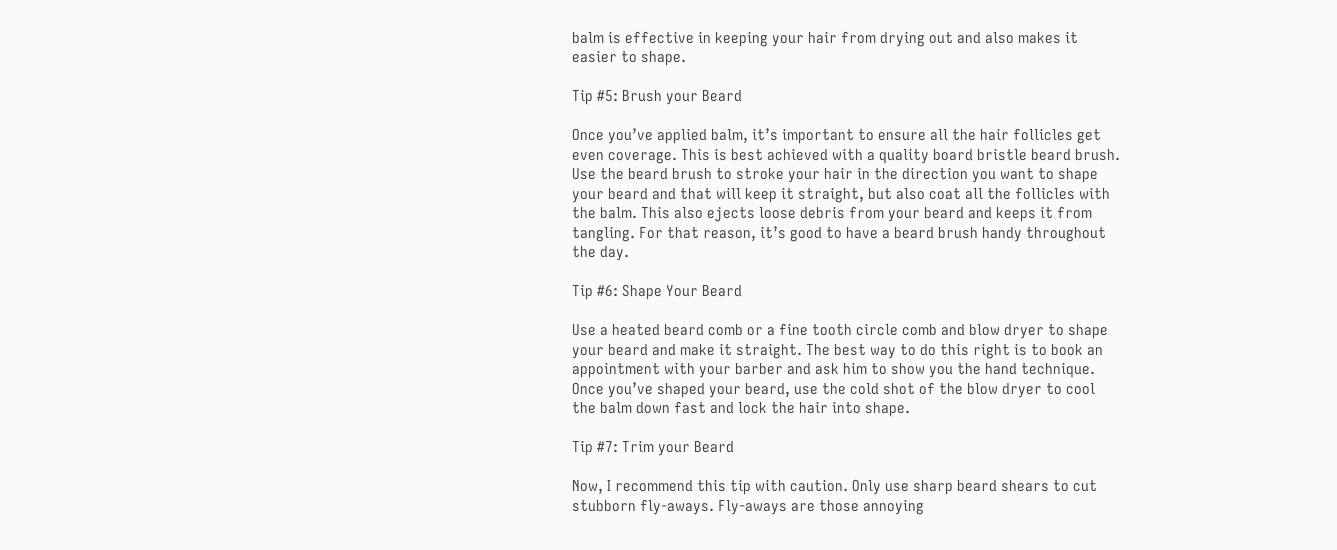balm is effective in keeping your hair from drying out and also makes it easier to shape.

Tip #5: Brush your Beard

Once you’ve applied balm, it’s important to ensure all the hair follicles get even coverage. This is best achieved with a quality board bristle beard brush. Use the beard brush to stroke your hair in the direction you want to shape your beard and that will keep it straight, but also coat all the follicles with the balm. This also ejects loose debris from your beard and keeps it from tangling. For that reason, it’s good to have a beard brush handy throughout the day.

Tip #6: Shape Your Beard

Use a heated beard comb or a fine tooth circle comb and blow dryer to shape your beard and make it straight. The best way to do this right is to book an appointment with your barber and ask him to show you the hand technique. Once you’ve shaped your beard, use the cold shot of the blow dryer to cool the balm down fast and lock the hair into shape.

Tip #7: Trim your Beard

Now, I recommend this tip with caution. Only use sharp beard shears to cut stubborn fly-aways. Fly-aways are those annoying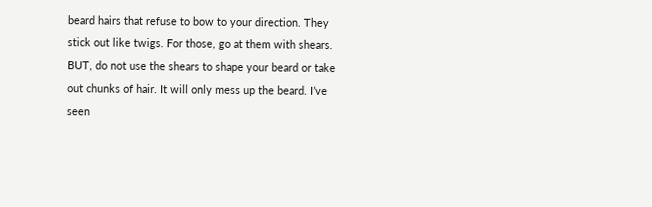beard hairs that refuse to bow to your direction. They stick out like twigs. For those, go at them with shears. BUT, do not use the shears to shape your beard or take out chunks of hair. It will only mess up the beard. I’ve seen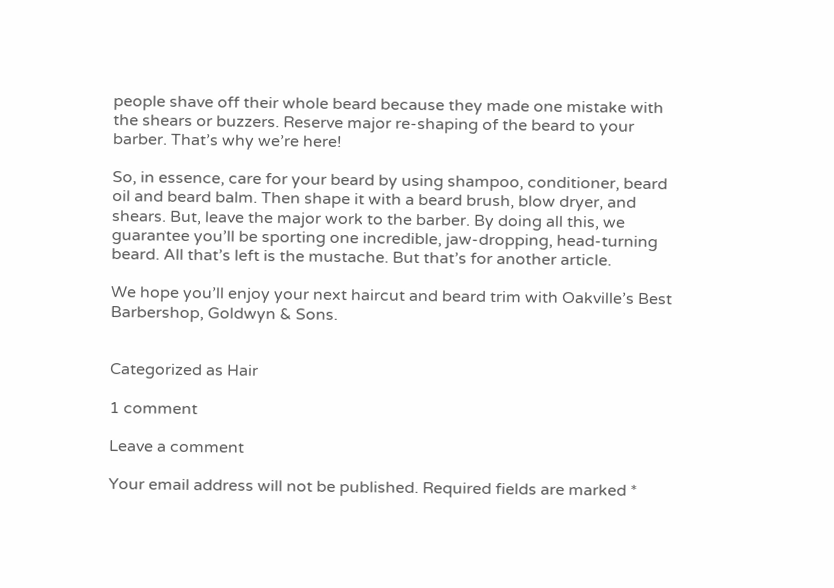people shave off their whole beard because they made one mistake with the shears or buzzers. Reserve major re-shaping of the beard to your barber. That’s why we’re here!

So, in essence, care for your beard by using shampoo, conditioner, beard oil and beard balm. Then shape it with a beard brush, blow dryer, and shears. But, leave the major work to the barber. By doing all this, we guarantee you’ll be sporting one incredible, jaw-dropping, head-turning beard. All that’s left is the mustache. But that’s for another article.

We hope you’ll enjoy your next haircut and beard trim with Oakville’s Best Barbershop, Goldwyn & Sons.


Categorized as Hair

1 comment

Leave a comment

Your email address will not be published. Required fields are marked *